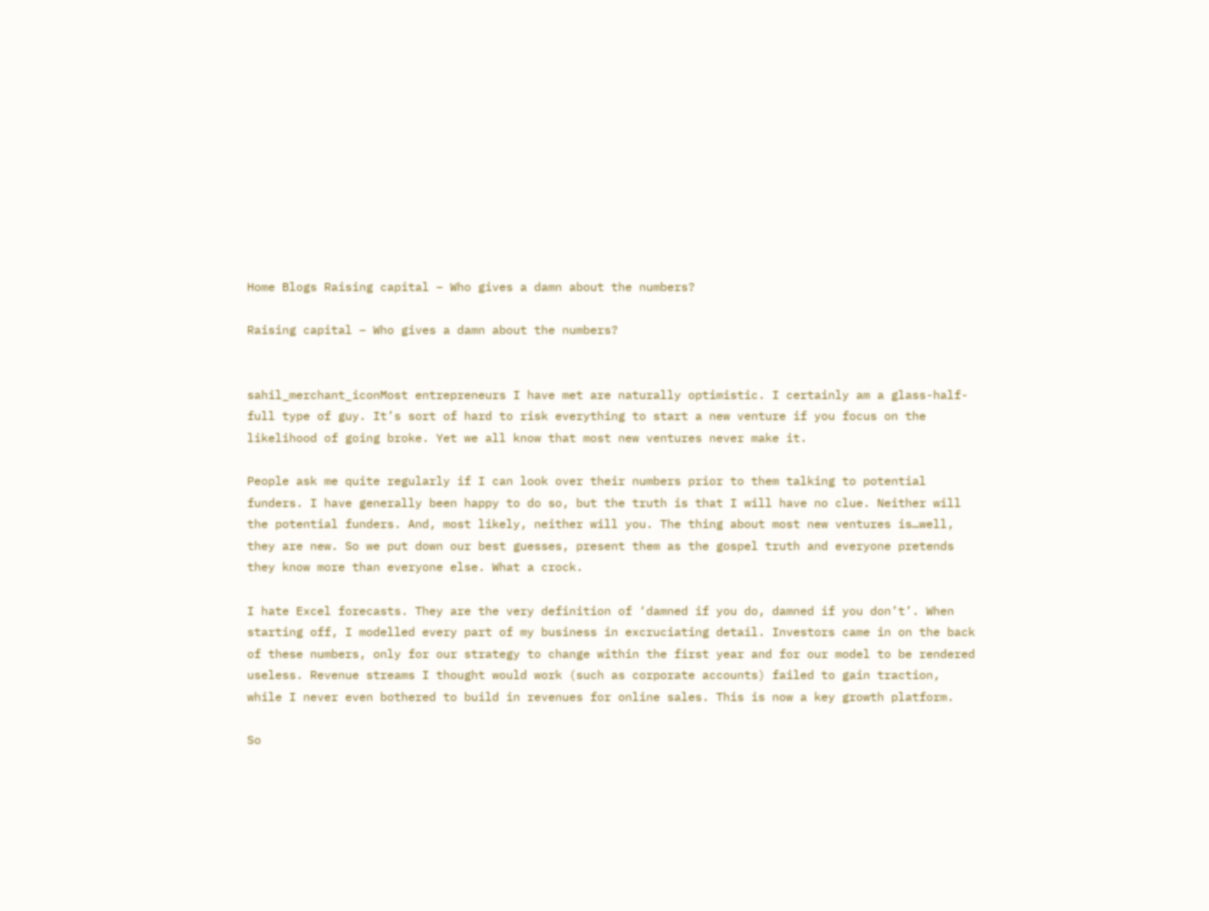Home Blogs Raising capital – Who gives a damn about the numbers?

Raising capital – Who gives a damn about the numbers?


sahil_merchant_iconMost entrepreneurs I have met are naturally optimistic. I certainly am a glass-half-full type of guy. It’s sort of hard to risk everything to start a new venture if you focus on the likelihood of going broke. Yet we all know that most new ventures never make it.

People ask me quite regularly if I can look over their numbers prior to them talking to potential funders. I have generally been happy to do so, but the truth is that I will have no clue. Neither will the potential funders. And, most likely, neither will you. The thing about most new ventures is…well, they are new. So we put down our best guesses, present them as the gospel truth and everyone pretends they know more than everyone else. What a crock.

I hate Excel forecasts. They are the very definition of ‘damned if you do, damned if you don’t’. When starting off, I modelled every part of my business in excruciating detail. Investors came in on the back of these numbers, only for our strategy to change within the first year and for our model to be rendered useless. Revenue streams I thought would work (such as corporate accounts) failed to gain traction, while I never even bothered to build in revenues for online sales. This is now a key growth platform.

So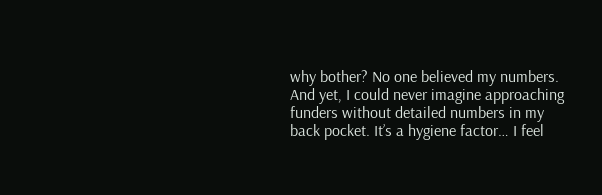why bother? No one believed my numbers. And yet, I could never imagine approaching funders without detailed numbers in my back pocket. It’s a hygiene factor… I feel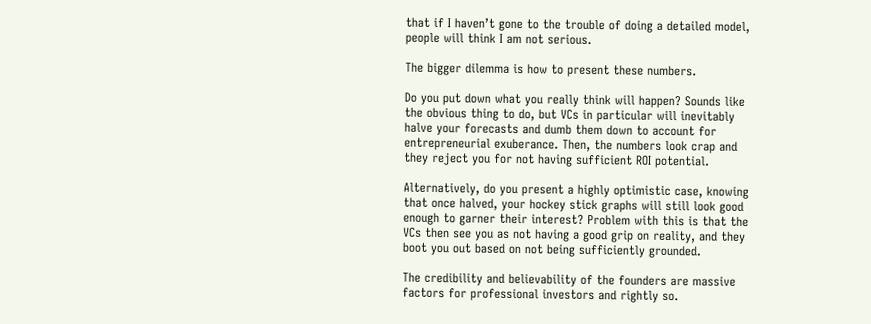that if I haven’t gone to the trouble of doing a detailed model, people will think I am not serious.

The bigger dilemma is how to present these numbers.

Do you put down what you really think will happen? Sounds like the obvious thing to do, but VCs in particular will inevitably halve your forecasts and dumb them down to account for entrepreneurial exuberance. Then, the numbers look crap and they reject you for not having sufficient ROI potential.

Alternatively, do you present a highly optimistic case, knowing that once halved, your hockey stick graphs will still look good enough to garner their interest? Problem with this is that the VCs then see you as not having a good grip on reality, and they boot you out based on not being sufficiently grounded.

The credibility and believability of the founders are massive factors for professional investors and rightly so.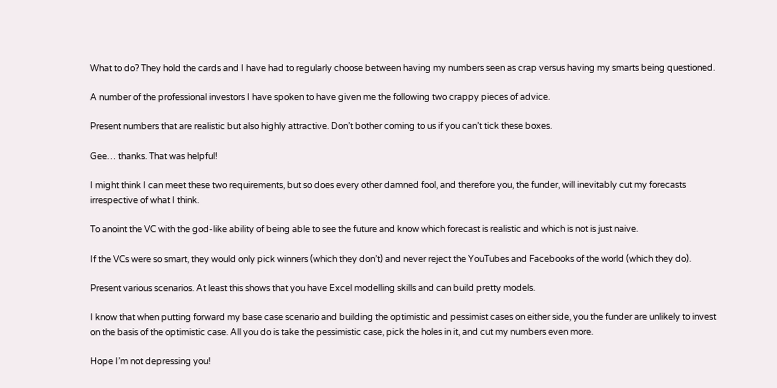What to do? They hold the cards and I have had to regularly choose between having my numbers seen as crap versus having my smarts being questioned.

A number of the professional investors I have spoken to have given me the following two crappy pieces of advice.

Present numbers that are realistic but also highly attractive. Don’t bother coming to us if you can’t tick these boxes.

Gee… thanks. That was helpful!

I might think I can meet these two requirements, but so does every other damned fool, and therefore you, the funder, will inevitably cut my forecasts irrespective of what I think.

To anoint the VC with the god-like ability of being able to see the future and know which forecast is realistic and which is not is just naive.

If the VCs were so smart, they would only pick winners (which they don’t) and never reject the YouTubes and Facebooks of the world (which they do).

Present various scenarios. At least this shows that you have Excel modelling skills and can build pretty models.

I know that when putting forward my base case scenario and building the optimistic and pessimist cases on either side, you the funder are unlikely to invest on the basis of the optimistic case. All you do is take the pessimistic case, pick the holes in it, and cut my numbers even more.

Hope I’m not depressing you!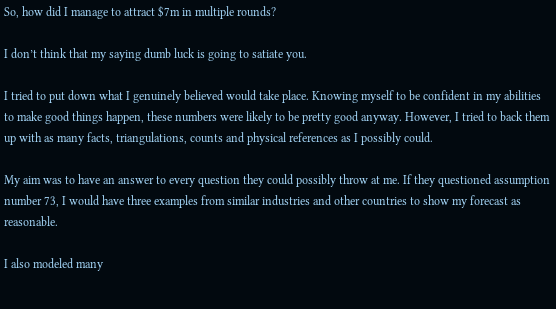So, how did I manage to attract $7m in multiple rounds?

I don’t think that my saying dumb luck is going to satiate you.

I tried to put down what I genuinely believed would take place. Knowing myself to be confident in my abilities to make good things happen, these numbers were likely to be pretty good anyway. However, I tried to back them up with as many facts, triangulations, counts and physical references as I possibly could.

My aim was to have an answer to every question they could possibly throw at me. If they questioned assumption number 73, I would have three examples from similar industries and other countries to show my forecast as reasonable.

I also modeled many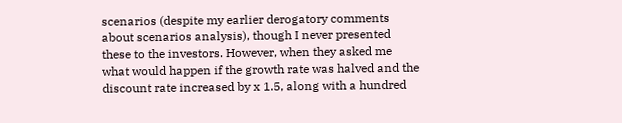scenarios (despite my earlier derogatory comments about scenarios analysis), though I never presented these to the investors. However, when they asked me what would happen if the growth rate was halved and the discount rate increased by x 1.5, along with a hundred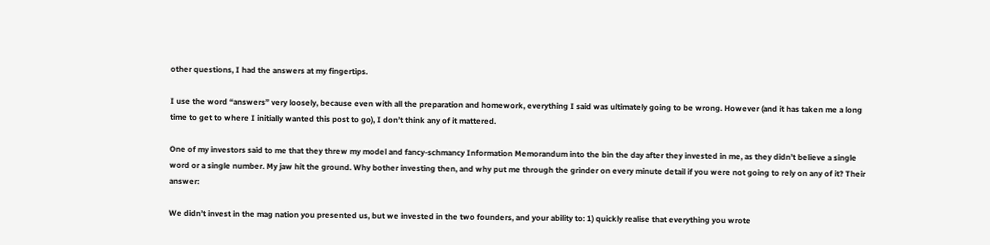other questions, I had the answers at my fingertips.

I use the word “answers” very loosely, because even with all the preparation and homework, everything I said was ultimately going to be wrong. However (and it has taken me a long time to get to where I initially wanted this post to go), I don’t think any of it mattered.

One of my investors said to me that they threw my model and fancy-schmancy Information Memorandum into the bin the day after they invested in me, as they didn’t believe a single word or a single number. My jaw hit the ground. Why bother investing then, and why put me through the grinder on every minute detail if you were not going to rely on any of it? Their answer:

We didn’t invest in the mag nation you presented us, but we invested in the two founders, and your ability to: 1) quickly realise that everything you wrote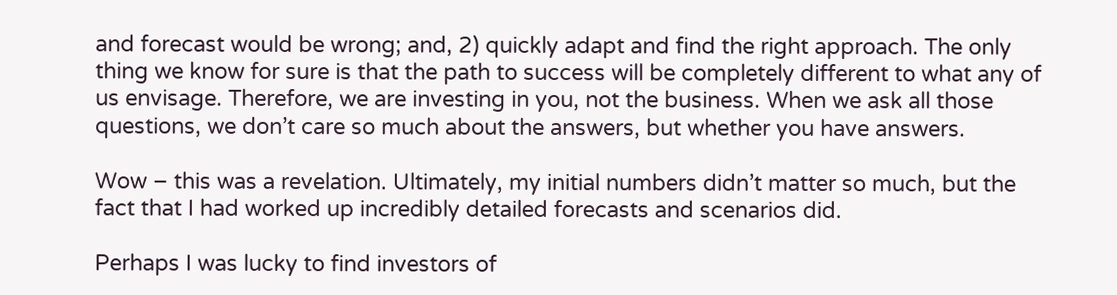and forecast would be wrong; and, 2) quickly adapt and find the right approach. The only thing we know for sure is that the path to success will be completely different to what any of us envisage. Therefore, we are investing in you, not the business. When we ask all those questions, we don’t care so much about the answers, but whether you have answers.

Wow – this was a revelation. Ultimately, my initial numbers didn’t matter so much, but the fact that I had worked up incredibly detailed forecasts and scenarios did.

Perhaps I was lucky to find investors of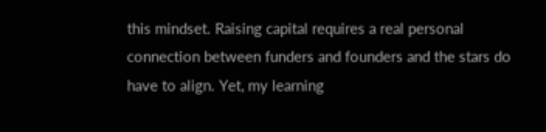this mindset. Raising capital requires a real personal connection between funders and founders and the stars do have to align. Yet, my learning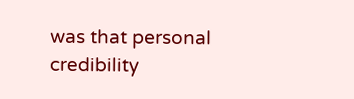was that personal credibility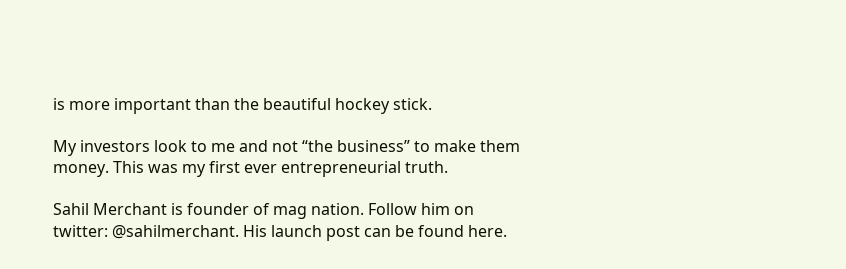is more important than the beautiful hockey stick.

My investors look to me and not “the business” to make them money. This was my first ever entrepreneurial truth.

Sahil Merchant is founder of mag nation. Follow him on twitter: @sahilmerchant. His launch post can be found here.